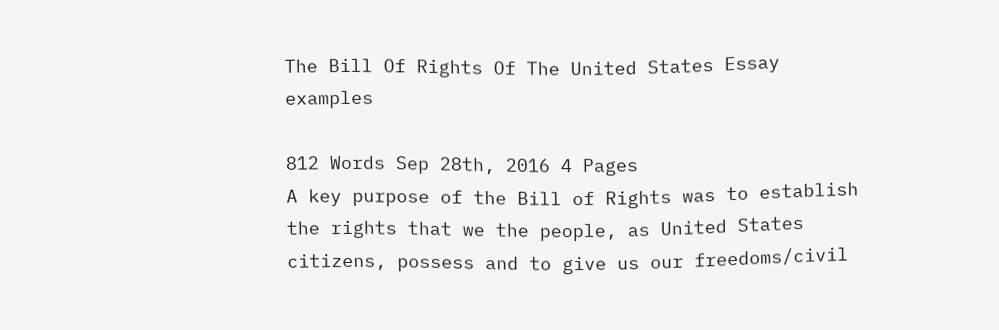The Bill Of Rights Of The United States Essay examples

812 Words Sep 28th, 2016 4 Pages
A key purpose of the Bill of Rights was to establish the rights that we the people, as United States citizens, possess and to give us our freedoms/civil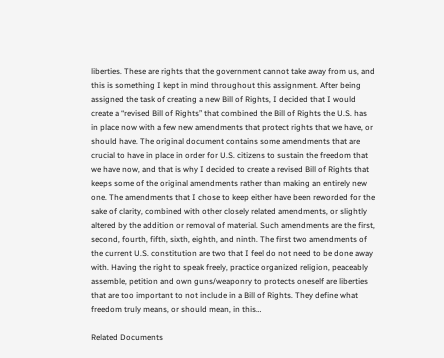liberties. These are rights that the government cannot take away from us, and this is something I kept in mind throughout this assignment. After being assigned the task of creating a new Bill of Rights, I decided that I would create a “revised Bill of Rights” that combined the Bill of Rights the U.S. has in place now with a few new amendments that protect rights that we have, or should have. The original document contains some amendments that are crucial to have in place in order for U.S. citizens to sustain the freedom that we have now, and that is why I decided to create a revised Bill of Rights that keeps some of the original amendments rather than making an entirely new one. The amendments that I chose to keep either have been reworded for the sake of clarity, combined with other closely related amendments, or slightly altered by the addition or removal of material. Such amendments are the first, second, fourth, fifth, sixth, eighth, and ninth. The first two amendments of the current U.S. constitution are two that I feel do not need to be done away with. Having the right to speak freely, practice organized religion, peaceably assemble, petition and own guns/weaponry to protects oneself are liberties that are too important to not include in a Bill of Rights. They define what freedom truly means, or should mean, in this…

Related Documents